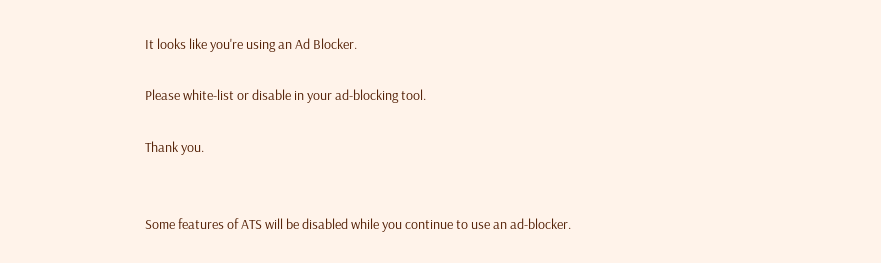It looks like you're using an Ad Blocker.

Please white-list or disable in your ad-blocking tool.

Thank you.


Some features of ATS will be disabled while you continue to use an ad-blocker.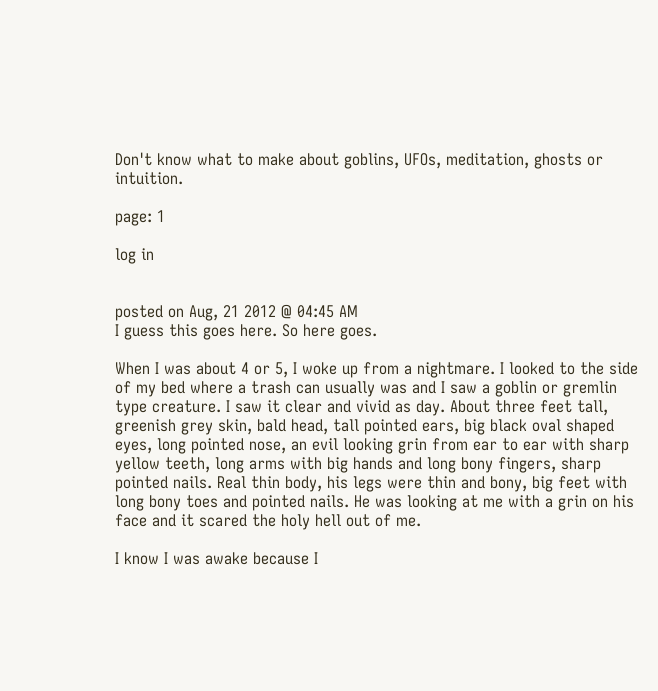Don't know what to make about goblins, UFOs, meditation, ghosts or intuition.

page: 1

log in


posted on Aug, 21 2012 @ 04:45 AM
I guess this goes here. So here goes.

When I was about 4 or 5, I woke up from a nightmare. I looked to the side of my bed where a trash can usually was and I saw a goblin or gremlin type creature. I saw it clear and vivid as day. About three feet tall, greenish grey skin, bald head, tall pointed ears, big black oval shaped eyes, long pointed nose, an evil looking grin from ear to ear with sharp yellow teeth, long arms with big hands and long bony fingers, sharp pointed nails. Real thin body, his legs were thin and bony, big feet with long bony toes and pointed nails. He was looking at me with a grin on his face and it scared the holy hell out of me.

I know I was awake because I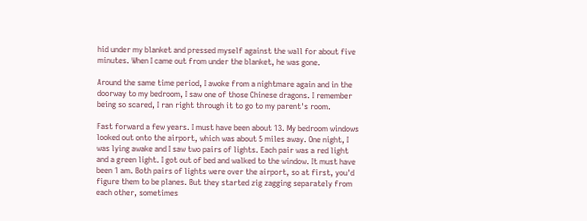hid under my blanket and pressed myself against the wall for about five minutes. When I came out from under the blanket, he was gone.

Around the same time period, I awoke from a nightmare again and in the doorway to my bedroom, I saw one of those Chinese dragons. I remember being so scared, I ran right through it to go to my parent's room.

Fast forward a few years. I must have been about 13. My bedroom windows looked out onto the airport, which was about 5 miles away. One night, I was lying awake and I saw two pairs of lights. Each pair was a red light and a green light. I got out of bed and walked to the window. It must have been 1 am. Both pairs of lights were over the airport, so at first, you'd figure them to be planes. But they started zig zagging separately from each other, sometimes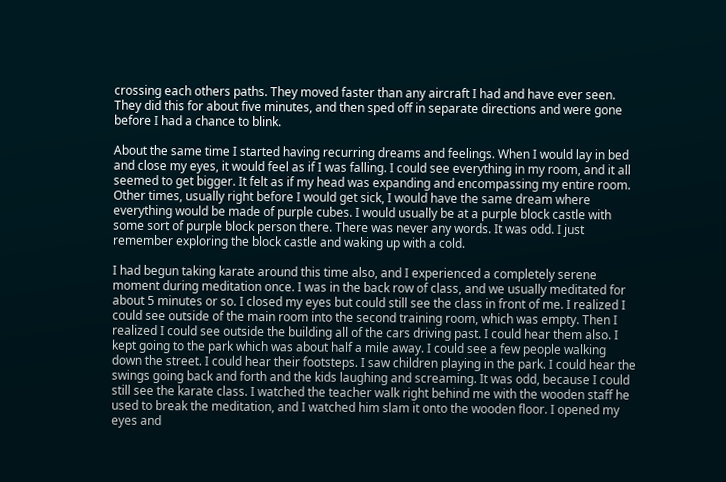crossing each others paths. They moved faster than any aircraft I had and have ever seen. They did this for about five minutes, and then sped off in separate directions and were gone before I had a chance to blink.

About the same time I started having recurring dreams and feelings. When I would lay in bed and close my eyes, it would feel as if I was falling. I could see everything in my room, and it all seemed to get bigger. It felt as if my head was expanding and encompassing my entire room. Other times, usually right before I would get sick, I would have the same dream where everything would be made of purple cubes. I would usually be at a purple block castle with some sort of purple block person there. There was never any words. It was odd. I just remember exploring the block castle and waking up with a cold.

I had begun taking karate around this time also, and I experienced a completely serene moment during meditation once. I was in the back row of class, and we usually meditated for about 5 minutes or so. I closed my eyes but could still see the class in front of me. I realized I could see outside of the main room into the second training room, which was empty. Then I realized I could see outside the building all of the cars driving past. I could hear them also. I kept going to the park which was about half a mile away. I could see a few people walking down the street. I could hear their footsteps. I saw children playing in the park. I could hear the swings going back and forth and the kids laughing and screaming. It was odd, because I could still see the karate class. I watched the teacher walk right behind me with the wooden staff he used to break the meditation, and I watched him slam it onto the wooden floor. I opened my eyes and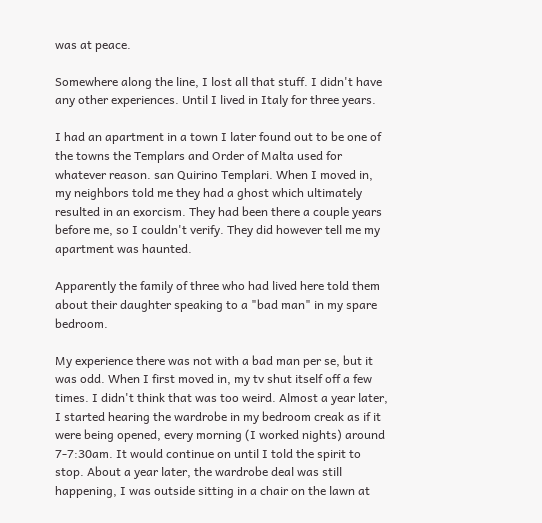was at peace.

Somewhere along the line, I lost all that stuff. I didn't have any other experiences. Until I lived in Italy for three years.

I had an apartment in a town I later found out to be one of the towns the Templars and Order of Malta used for whatever reason. san Quirino Templari. When I moved in, my neighbors told me they had a ghost which ultimately resulted in an exorcism. They had been there a couple years before me, so I couldn't verify. They did however tell me my apartment was haunted.

Apparently the family of three who had lived here told them about their daughter speaking to a "bad man" in my spare bedroom.

My experience there was not with a bad man per se, but it was odd. When I first moved in, my tv shut itself off a few times. I didn't think that was too weird. Almost a year later, I started hearing the wardrobe in my bedroom creak as if it were being opened, every morning (I worked nights) around 7-7:30am. It would continue on until I told the spirit to stop. About a year later, the wardrobe deal was still happening, I was outside sitting in a chair on the lawn at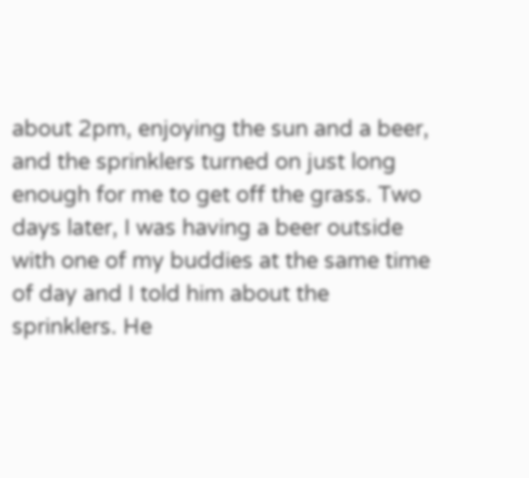about 2pm, enjoying the sun and a beer, and the sprinklers turned on just long enough for me to get off the grass. Two days later, I was having a beer outside with one of my buddies at the same time of day and I told him about the sprinklers. He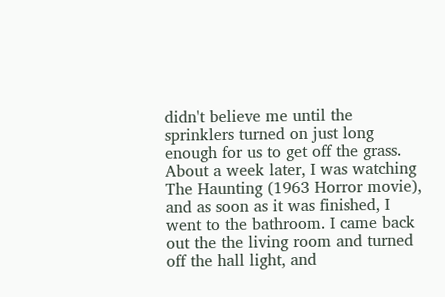didn't believe me until the sprinklers turned on just long enough for us to get off the grass. About a week later, I was watching The Haunting (1963 Horror movie), and as soon as it was finished, I went to the bathroom. I came back out the the living room and turned off the hall light, and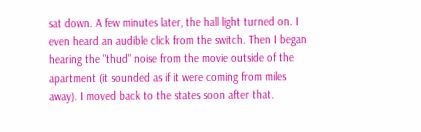sat down. A few minutes later, the hall light turned on. I even heard an audible click from the switch. Then I began hearing the "thud" noise from the movie outside of the apartment (it sounded as if it were coming from miles away). I moved back to the states soon after that.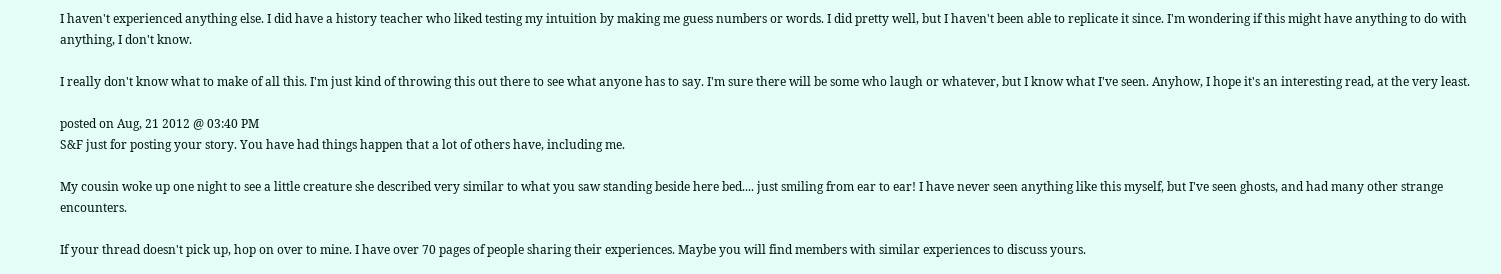I haven't experienced anything else. I did have a history teacher who liked testing my intuition by making me guess numbers or words. I did pretty well, but I haven't been able to replicate it since. I'm wondering if this might have anything to do with anything, I don't know.

I really don't know what to make of all this. I'm just kind of throwing this out there to see what anyone has to say. I'm sure there will be some who laugh or whatever, but I know what I've seen. Anyhow, I hope it's an interesting read, at the very least.

posted on Aug, 21 2012 @ 03:40 PM
S&F just for posting your story. You have had things happen that a lot of others have, including me.

My cousin woke up one night to see a little creature she described very similar to what you saw standing beside here bed.... just smiling from ear to ear! I have never seen anything like this myself, but I've seen ghosts, and had many other strange encounters.

If your thread doesn't pick up, hop on over to mine. I have over 70 pages of people sharing their experiences. Maybe you will find members with similar experiences to discuss yours.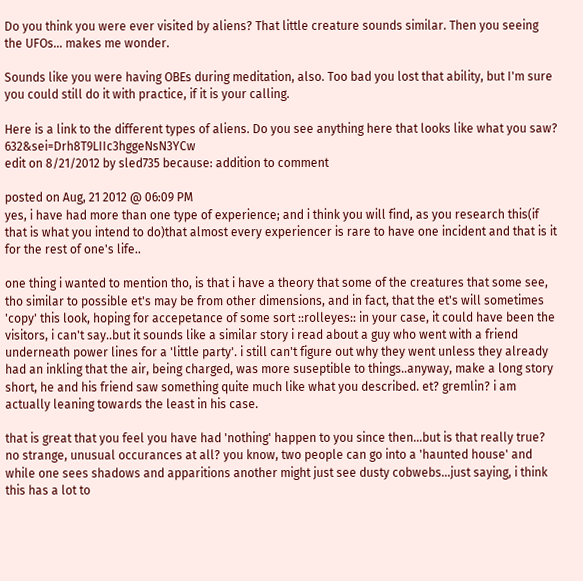Do you think you were ever visited by aliens? That little creature sounds similar. Then you seeing the UFOs... makes me wonder.

Sounds like you were having OBEs during meditation, also. Too bad you lost that ability, but I'm sure you could still do it with practice, if it is your calling.

Here is a link to the different types of aliens. Do you see anything here that looks like what you saw? 632&sei=Drh8T9LIIc3hggeNsN3YCw
edit on 8/21/2012 by sled735 because: addition to comment

posted on Aug, 21 2012 @ 06:09 PM
yes, i have had more than one type of experience; and i think you will find, as you research this(if that is what you intend to do)that almost every experiencer is rare to have one incident and that is it for the rest of one's life..

one thing i wanted to mention tho, is that i have a theory that some of the creatures that some see, tho similar to possible et's may be from other dimensions, and in fact, that the et's will sometimes 'copy' this look, hoping for accepetance of some sort ::rolleyes:: in your case, it could have been the visitors, i can't say..but it sounds like a similar story i read about a guy who went with a friend underneath power lines for a 'little party'. i still can't figure out why they went unless they already had an inkling that the air, being charged, was more suseptible to things..anyway, make a long story short, he and his friend saw something quite much like what you described. et? gremlin? i am actually leaning towards the least in his case.

that is great that you feel you have had 'nothing' happen to you since then...but is that really true? no strange, unusual occurances at all? you know, two people can go into a 'haunted house' and while one sees shadows and apparitions another might just see dusty cobwebs...just saying, i think this has a lot to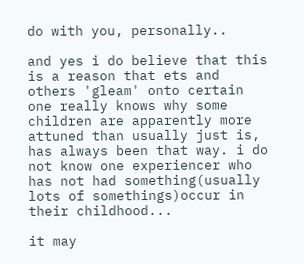do with you, personally..

and yes i do believe that this is a reason that ets and others 'gleam' onto certain one really knows why some children are apparently more attuned than usually just is, has always been that way. i do not know one experiencer who has not had something(usually lots of somethings)occur in their childhood...

it may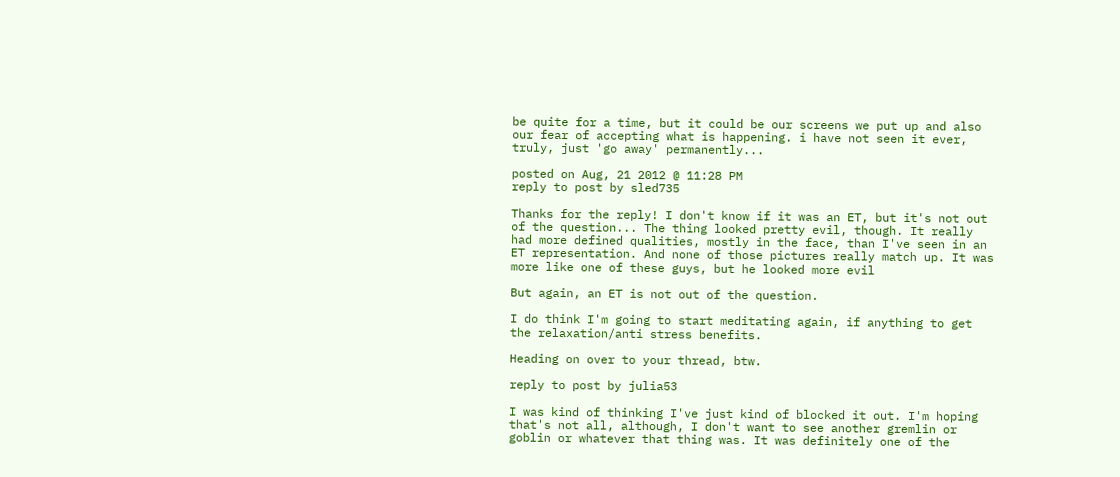be quite for a time, but it could be our screens we put up and also our fear of accepting what is happening. i have not seen it ever, truly, just 'go away' permanently...

posted on Aug, 21 2012 @ 11:28 PM
reply to post by sled735

Thanks for the reply! I don't know if it was an ET, but it's not out of the question... The thing looked pretty evil, though. It really had more defined qualities, mostly in the face, than I've seen in an ET representation. And none of those pictures really match up. It was more like one of these guys, but he looked more evil

But again, an ET is not out of the question.

I do think I'm going to start meditating again, if anything to get the relaxation/anti stress benefits.

Heading on over to your thread, btw.

reply to post by julia53

I was kind of thinking I've just kind of blocked it out. I'm hoping that's not all, although, I don't want to see another gremlin or goblin or whatever that thing was. It was definitely one of the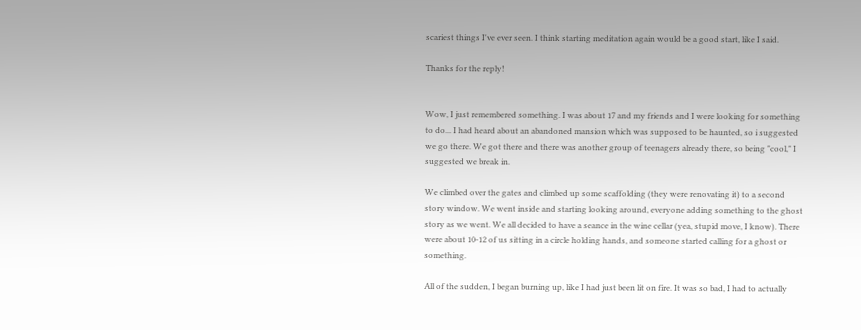scariest things I've ever seen. I think starting meditation again would be a good start, like I said.

Thanks for the reply!


Wow, I just remembered something. I was about 17 and my friends and I were looking for something to do... I had heard about an abandoned mansion which was supposed to be haunted, so i suggested we go there. We got there and there was another group of teenagers already there, so being "cool," I suggested we break in.

We climbed over the gates and climbed up some scaffolding (they were renovating it) to a second story window. We went inside and starting looking around, everyone adding something to the ghost story as we went. We all decided to have a seance in the wine cellar (yea, stupid move, I know). There were about 10-12 of us sitting in a circle holding hands, and someone started calling for a ghost or something.

All of the sudden, I began burning up, like I had just been lit on fire. It was so bad, I had to actually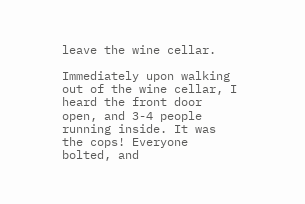leave the wine cellar.

Immediately upon walking out of the wine cellar, I heard the front door open, and 3-4 people running inside. It was the cops! Everyone bolted, and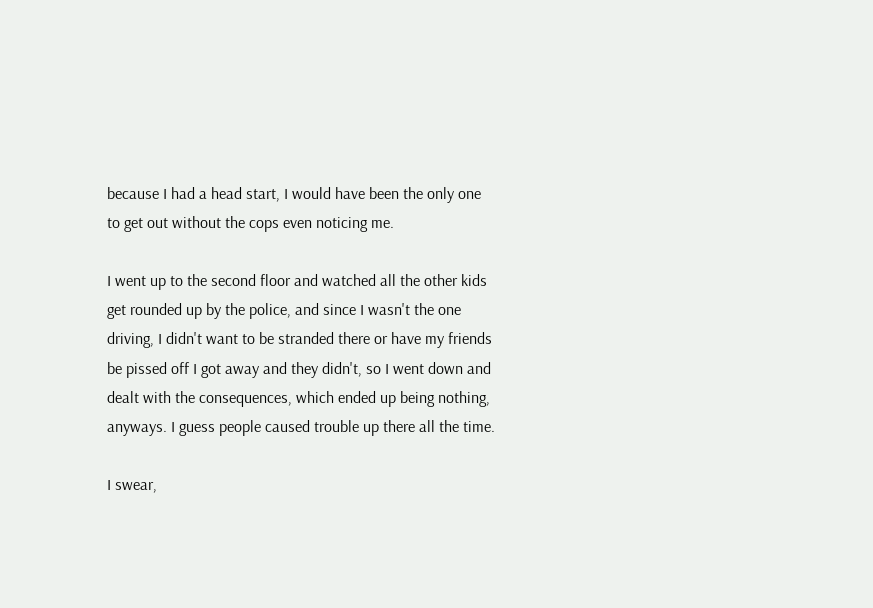because I had a head start, I would have been the only one to get out without the cops even noticing me.

I went up to the second floor and watched all the other kids get rounded up by the police, and since I wasn't the one driving, I didn't want to be stranded there or have my friends be pissed off I got away and they didn't, so I went down and dealt with the consequences, which ended up being nothing, anyways. I guess people caused trouble up there all the time.

I swear,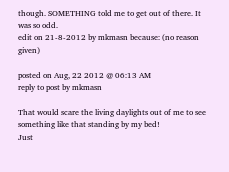though. SOMETHING told me to get out of there. It was so odd.
edit on 21-8-2012 by mkmasn because: (no reason given)

posted on Aug, 22 2012 @ 06:13 AM
reply to post by mkmasn

That would scare the living daylights out of me to see something like that standing by my bed!
Just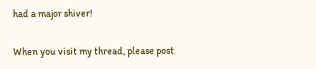had a major shiver!

When you visit my thread, please post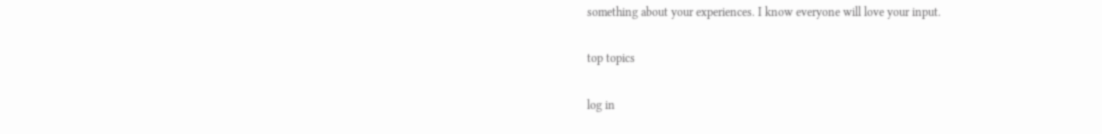something about your experiences. I know everyone will love your input.

top topics

log in